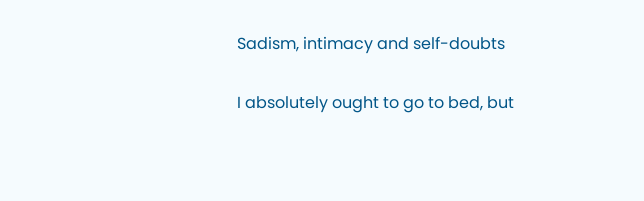Sadism, intimacy and self-doubts

I absolutely ought to go to bed, but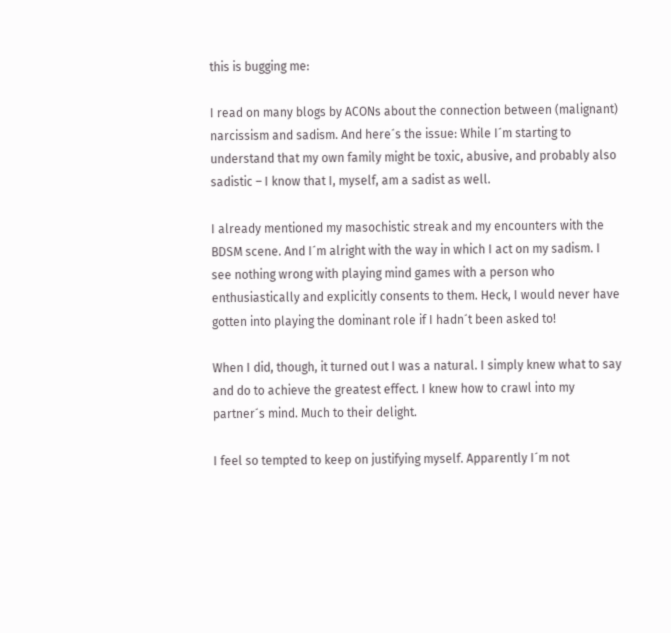this is bugging me:

I read on many blogs by ACONs about the connection between (malignant) narcissism and sadism. And here´s the issue: While I´m starting to understand that my own family might be toxic, abusive, and probably also sadistic – I know that I, myself, am a sadist as well.

I already mentioned my masochistic streak and my encounters with the BDSM scene. And I´m alright with the way in which I act on my sadism. I see nothing wrong with playing mind games with a person who enthusiastically and explicitly consents to them. Heck, I would never have gotten into playing the dominant role if I hadn´t been asked to!

When I did, though, it turned out I was a natural. I simply knew what to say and do to achieve the greatest effect. I knew how to crawl into my partner´s mind. Much to their delight.

I feel so tempted to keep on justifying myself. Apparently I´m not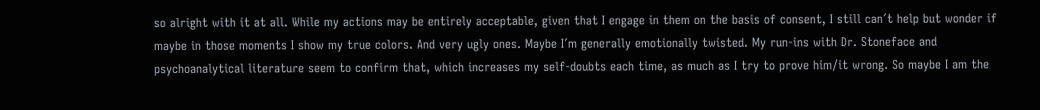so alright with it at all. While my actions may be entirely acceptable, given that I engage in them on the basis of consent, I still can´t help but wonder if maybe in those moments I show my true colors. And very ugly ones. Maybe I´m generally emotionally twisted. My run-ins with Dr. Stoneface and psychoanalytical literature seem to confirm that, which increases my self-doubts each time, as much as I try to prove him/it wrong. So maybe I am the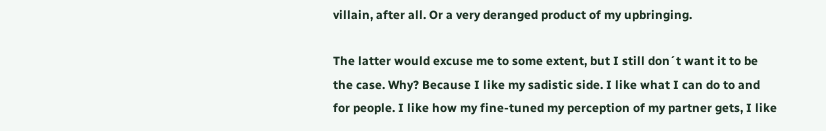villain, after all. Or a very deranged product of my upbringing.

The latter would excuse me to some extent, but I still don´t want it to be the case. Why? Because I like my sadistic side. I like what I can do to and for people. I like how my fine-tuned my perception of my partner gets, I like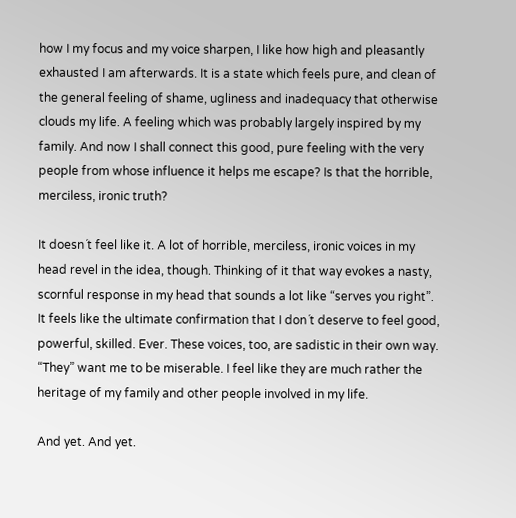how I my focus and my voice sharpen, I like how high and pleasantly exhausted I am afterwards. It is a state which feels pure, and clean of the general feeling of shame, ugliness and inadequacy that otherwise clouds my life. A feeling which was probably largely inspired by my family. And now I shall connect this good, pure feeling with the very people from whose influence it helps me escape? Is that the horrible, merciless, ironic truth?

It doesn´t feel like it. A lot of horrible, merciless, ironic voices in my head revel in the idea, though. Thinking of it that way evokes a nasty, scornful response in my head that sounds a lot like “serves you right”. It feels like the ultimate confirmation that I don´t deserve to feel good, powerful, skilled. Ever. These voices, too, are sadistic in their own way. “They” want me to be miserable. I feel like they are much rather the heritage of my family and other people involved in my life.

And yet. And yet.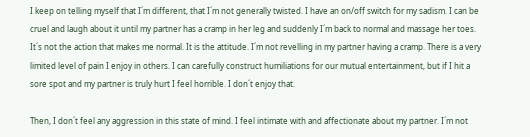I keep on telling myself that I´m different, that I´m not generally twisted. I have an on/off switch for my sadism. I can be cruel and laugh about it until my partner has a cramp in her leg and suddenly I´m back to normal and massage her toes. It´s not the action that makes me normal. It is the attitude. I´m not revelling in my partner having a cramp. There is a very limited level of pain I enjoy in others. I can carefully construct humiliations for our mutual entertainment, but if I hit a sore spot and my partner is truly hurt I feel horrible. I don´t enjoy that.

Then, I don´t feel any aggression in this state of mind. I feel intimate with and affectionate about my partner. I´m not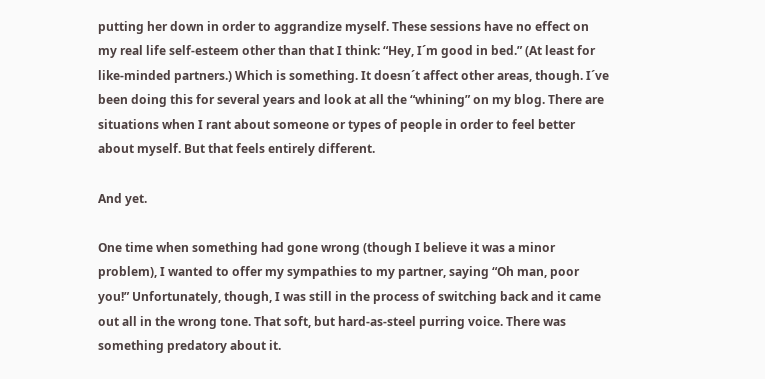putting her down in order to aggrandize myself. These sessions have no effect on my real life self-esteem other than that I think: “Hey, I´m good in bed.” (At least for like-minded partners.) Which is something. It doesn´t affect other areas, though. I´ve been doing this for several years and look at all the “whining” on my blog. There are situations when I rant about someone or types of people in order to feel better about myself. But that feels entirely different.

And yet.

One time when something had gone wrong (though I believe it was a minor problem), I wanted to offer my sympathies to my partner, saying “Oh man, poor you!” Unfortunately, though, I was still in the process of switching back and it came out all in the wrong tone. That soft, but hard-as-steel purring voice. There was something predatory about it.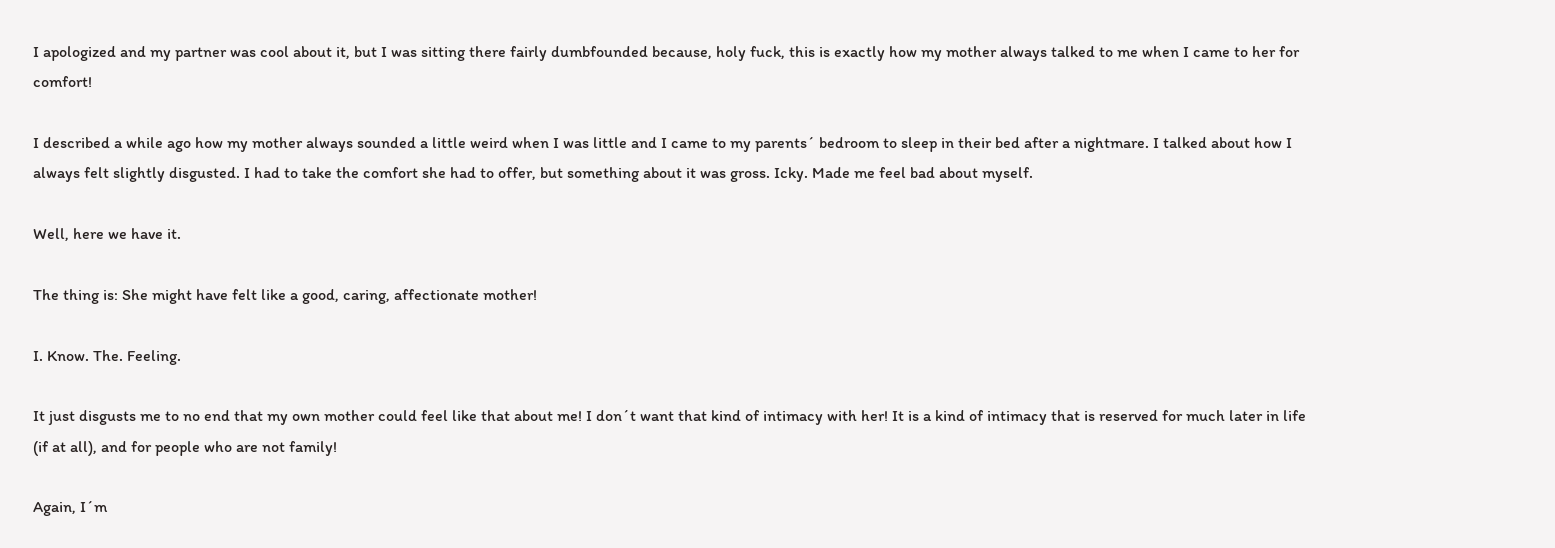I apologized and my partner was cool about it, but I was sitting there fairly dumbfounded because, holy fuck, this is exactly how my mother always talked to me when I came to her for comfort!

I described a while ago how my mother always sounded a little weird when I was little and I came to my parents´ bedroom to sleep in their bed after a nightmare. I talked about how I always felt slightly disgusted. I had to take the comfort she had to offer, but something about it was gross. Icky. Made me feel bad about myself.

Well, here we have it.

The thing is: She might have felt like a good, caring, affectionate mother!

I. Know. The. Feeling.

It just disgusts me to no end that my own mother could feel like that about me! I don´t want that kind of intimacy with her! It is a kind of intimacy that is reserved for much later in life (if at all), and for people who are not family!

Again, I´m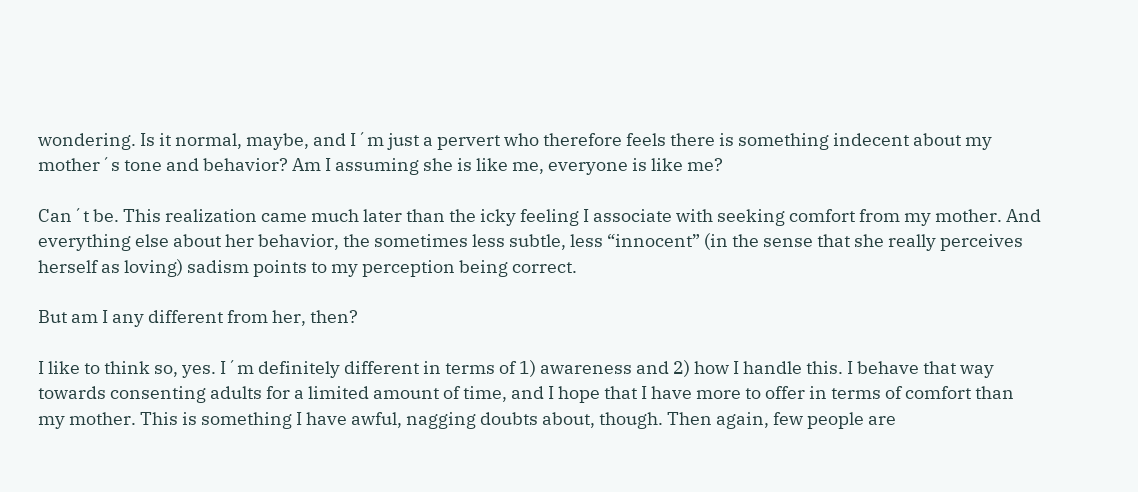wondering. Is it normal, maybe, and I´m just a pervert who therefore feels there is something indecent about my mother´s tone and behavior? Am I assuming she is like me, everyone is like me?

Can´t be. This realization came much later than the icky feeling I associate with seeking comfort from my mother. And everything else about her behavior, the sometimes less subtle, less “innocent” (in the sense that she really perceives herself as loving) sadism points to my perception being correct.

But am I any different from her, then?

I like to think so, yes. I´m definitely different in terms of 1) awareness and 2) how I handle this. I behave that way towards consenting adults for a limited amount of time, and I hope that I have more to offer in terms of comfort than my mother. This is something I have awful, nagging doubts about, though. Then again, few people are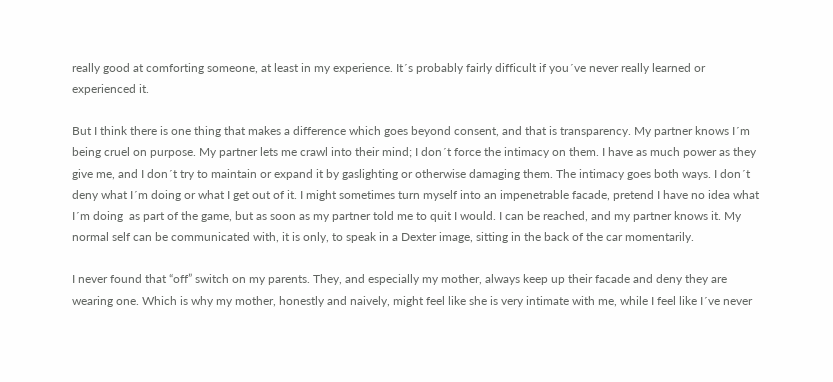really good at comforting someone, at least in my experience. It´s probably fairly difficult if you´ve never really learned or experienced it.

But I think there is one thing that makes a difference which goes beyond consent, and that is transparency. My partner knows I´m being cruel on purpose. My partner lets me crawl into their mind; I don´t force the intimacy on them. I have as much power as they give me, and I don´t try to maintain or expand it by gaslighting or otherwise damaging them. The intimacy goes both ways. I don´t deny what I´m doing or what I get out of it. I might sometimes turn myself into an impenetrable facade, pretend I have no idea what I´m doing  as part of the game, but as soon as my partner told me to quit I would. I can be reached, and my partner knows it. My normal self can be communicated with, it is only, to speak in a Dexter image, sitting in the back of the car momentarily.

I never found that “off” switch on my parents. They, and especially my mother, always keep up their facade and deny they are wearing one. Which is why my mother, honestly and naively, might feel like she is very intimate with me, while I feel like I´ve never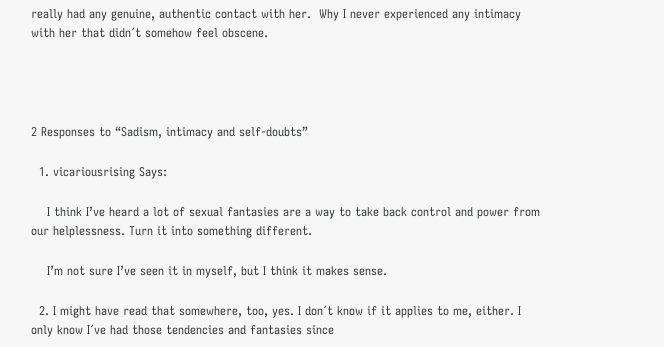really had any genuine, authentic contact with her.  Why I never experienced any intimacy with her that didn´t somehow feel obscene.




2 Responses to “Sadism, intimacy and self-doubts”

  1. vicariousrising Says:

    I think I’ve heard a lot of sexual fantasies are a way to take back control and power from our helplessness. Turn it into something different.

    I’m not sure I’ve seen it in myself, but I think it makes sense.

  2. I might have read that somewhere, too, yes. I don´t know if it applies to me, either. I only know I´ve had those tendencies and fantasies since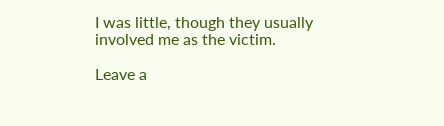I was little, though they usually involved me as the victim.

Leave a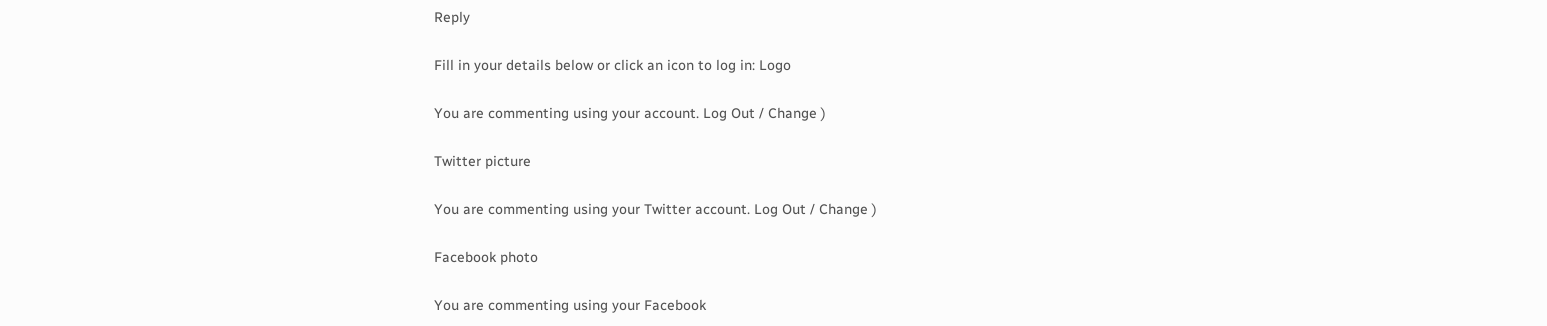Reply

Fill in your details below or click an icon to log in: Logo

You are commenting using your account. Log Out / Change )

Twitter picture

You are commenting using your Twitter account. Log Out / Change )

Facebook photo

You are commenting using your Facebook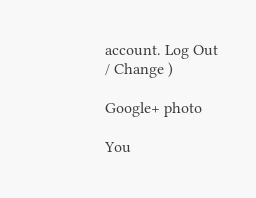account. Log Out / Change )

Google+ photo

You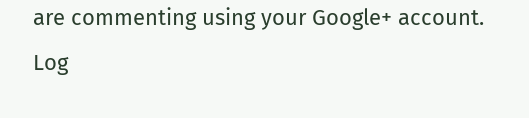are commenting using your Google+ account. Log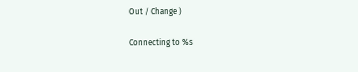Out / Change )

Connecting to %s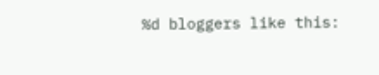%d bloggers like this: